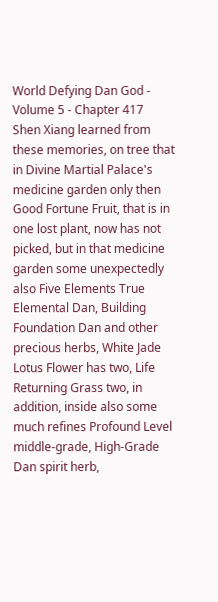World Defying Dan God - Volume 5 - Chapter 417
Shen Xiang learned from these memories, on tree that in Divine Martial Palace's medicine garden only then Good Fortune Fruit, that is in one lost plant, now has not picked, but in that medicine garden some unexpectedly also Five Elements True Elemental Dan, Building Foundation Dan and other precious herbs, White Jade Lotus Flower has two, Life Returning Grass two, in addition, inside also some much refines Profound Level middle-grade, High-Grade Dan spirit herb,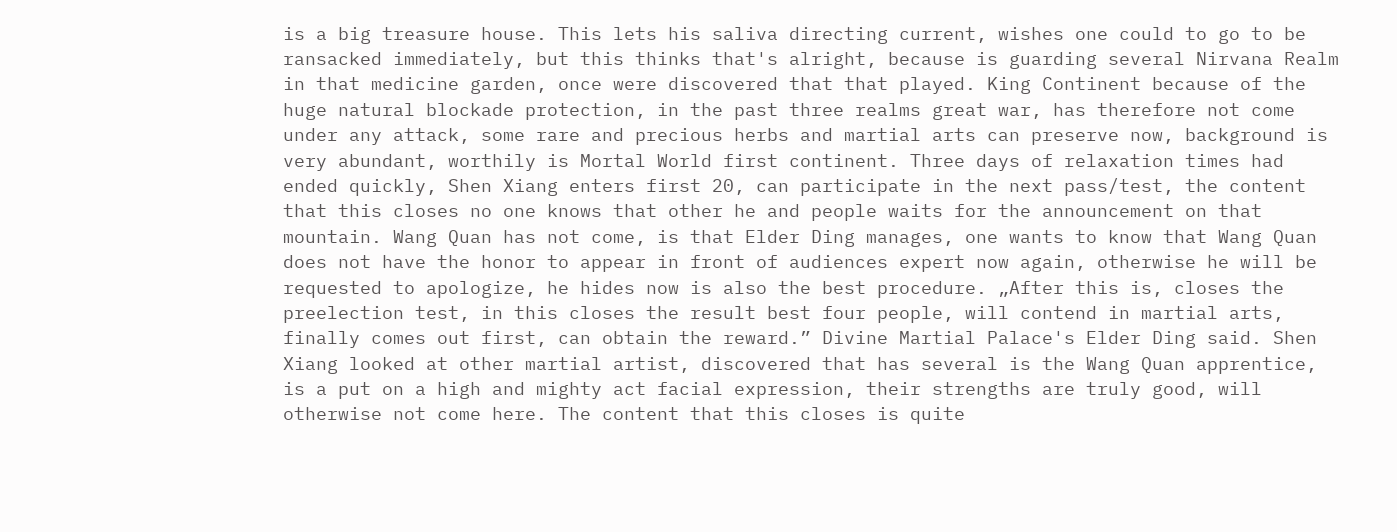is a big treasure house. This lets his saliva directing current, wishes one could to go to be ransacked immediately, but this thinks that's alright, because is guarding several Nirvana Realm in that medicine garden, once were discovered that that played. King Continent because of the huge natural blockade protection, in the past three realms great war, has therefore not come under any attack, some rare and precious herbs and martial arts can preserve now, background is very abundant, worthily is Mortal World first continent. Three days of relaxation times had ended quickly, Shen Xiang enters first 20, can participate in the next pass/test, the content that this closes no one knows that other he and people waits for the announcement on that mountain. Wang Quan has not come, is that Elder Ding manages, one wants to know that Wang Quan does not have the honor to appear in front of audiences expert now again, otherwise he will be requested to apologize, he hides now is also the best procedure. „After this is, closes the preelection test, in this closes the result best four people, will contend in martial arts, finally comes out first, can obtain the reward.” Divine Martial Palace's Elder Ding said. Shen Xiang looked at other martial artist, discovered that has several is the Wang Quan apprentice, is a put on a high and mighty act facial expression, their strengths are truly good, will otherwise not come here. The content that this closes is quite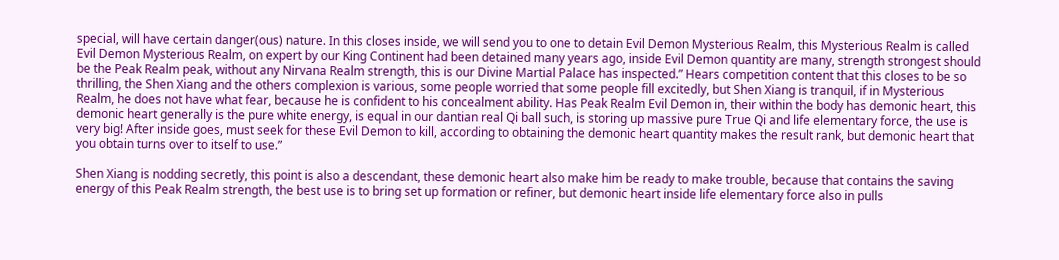special, will have certain danger(ous) nature. In this closes inside, we will send you to one to detain Evil Demon Mysterious Realm, this Mysterious Realm is called Evil Demon Mysterious Realm, on expert by our King Continent had been detained many years ago, inside Evil Demon quantity are many, strength strongest should be the Peak Realm peak, without any Nirvana Realm strength, this is our Divine Martial Palace has inspected.” Hears competition content that this closes to be so thrilling, the Shen Xiang and the others complexion is various, some people worried that some people fill excitedly, but Shen Xiang is tranquil, if in Mysterious Realm, he does not have what fear, because he is confident to his concealment ability. Has Peak Realm Evil Demon in, their within the body has demonic heart, this demonic heart generally is the pure white energy, is equal in our dantian real Qi ball such, is storing up massive pure True Qi and life elementary force, the use is very big! After inside goes, must seek for these Evil Demon to kill, according to obtaining the demonic heart quantity makes the result rank, but demonic heart that you obtain turns over to itself to use.”

Shen Xiang is nodding secretly, this point is also a descendant, these demonic heart also make him be ready to make trouble, because that contains the saving energy of this Peak Realm strength, the best use is to bring set up formation or refiner, but demonic heart inside life elementary force also in pulls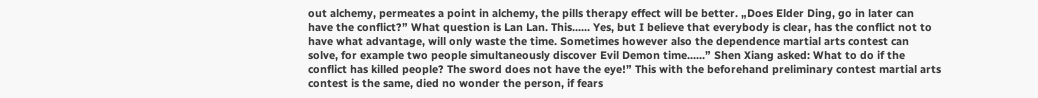out alchemy, permeates a point in alchemy, the pills therapy effect will be better. „Does Elder Ding, go in later can have the conflict?” What question is Lan Lan. This...... Yes, but I believe that everybody is clear, has the conflict not to have what advantage, will only waste the time. Sometimes however also the dependence martial arts contest can solve, for example two people simultaneously discover Evil Demon time......” Shen Xiang asked: What to do if the conflict has killed people? The sword does not have the eye!” This with the beforehand preliminary contest martial arts contest is the same, died no wonder the person, if fears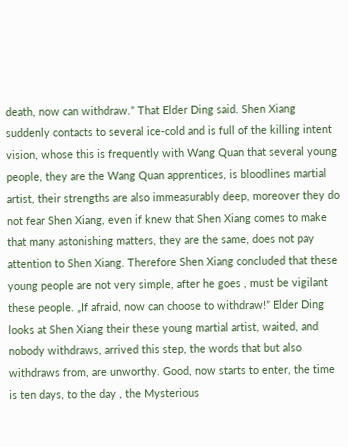death, now can withdraw.” That Elder Ding said. Shen Xiang suddenly contacts to several ice-cold and is full of the killing intent vision, whose this is frequently with Wang Quan that several young people, they are the Wang Quan apprentices, is bloodlines martial artist, their strengths are also immeasurably deep, moreover they do not fear Shen Xiang, even if knew that Shen Xiang comes to make that many astonishing matters, they are the same, does not pay attention to Shen Xiang. Therefore Shen Xiang concluded that these young people are not very simple, after he goes , must be vigilant these people. „If afraid, now can choose to withdraw!” Elder Ding looks at Shen Xiang their these young martial artist, waited, and nobody withdraws, arrived this step, the words that but also withdraws from, are unworthy. Good, now starts to enter, the time is ten days, to the day , the Mysterious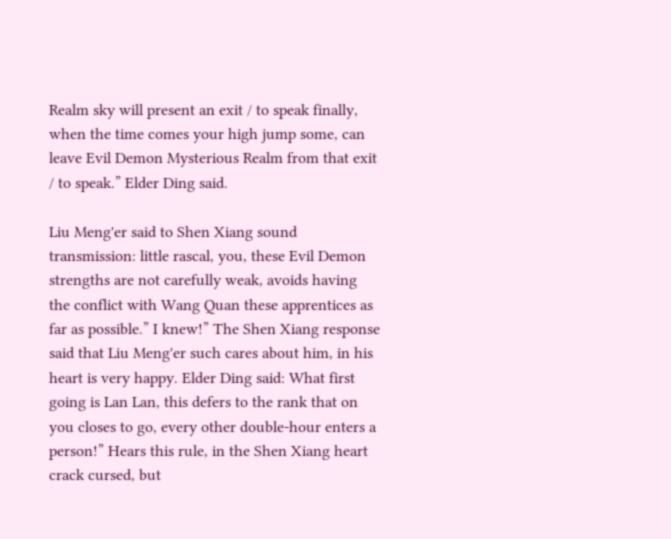Realm sky will present an exit / to speak finally, when the time comes your high jump some, can leave Evil Demon Mysterious Realm from that exit / to speak.” Elder Ding said.

Liu Meng'er said to Shen Xiang sound transmission: little rascal, you, these Evil Demon strengths are not carefully weak, avoids having the conflict with Wang Quan these apprentices as far as possible.” I knew!” The Shen Xiang response said that Liu Meng'er such cares about him, in his heart is very happy. Elder Ding said: What first going is Lan Lan, this defers to the rank that on you closes to go, every other double-hour enters a person!” Hears this rule, in the Shen Xiang heart crack cursed, but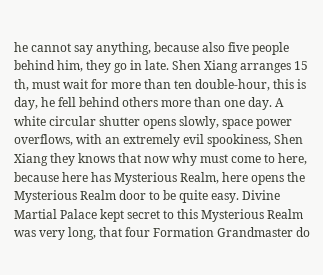he cannot say anything, because also five people behind him, they go in late. Shen Xiang arranges 15 th, must wait for more than ten double-hour, this is day, he fell behind others more than one day. A white circular shutter opens slowly, space power overflows, with an extremely evil spookiness, Shen Xiang they knows that now why must come to here, because here has Mysterious Realm, here opens the Mysterious Realm door to be quite easy. Divine Martial Palace kept secret to this Mysterious Realm was very long, that four Formation Grandmaster do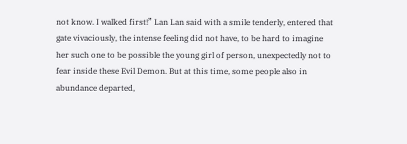not know. I walked first!” Lan Lan said with a smile tenderly, entered that gate vivaciously, the intense feeling did not have, to be hard to imagine her such one to be possible the young girl of person, unexpectedly not to fear inside these Evil Demon. But at this time, some people also in abundance departed,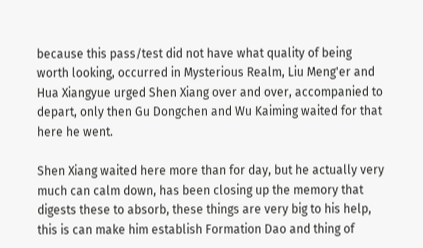because this pass/test did not have what quality of being worth looking, occurred in Mysterious Realm, Liu Meng'er and Hua Xiangyue urged Shen Xiang over and over, accompanied to depart, only then Gu Dongchen and Wu Kaiming waited for that here he went.

Shen Xiang waited here more than for day, but he actually very much can calm down, has been closing up the memory that digests these to absorb, these things are very big to his help, this is can make him establish Formation Dao and thing of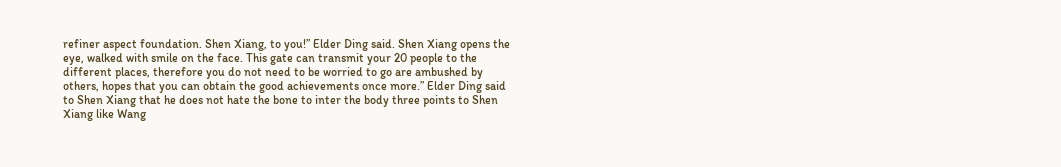refiner aspect foundation. Shen Xiang, to you!” Elder Ding said. Shen Xiang opens the eye, walked with smile on the face. This gate can transmit your 20 people to the different places, therefore you do not need to be worried to go are ambushed by others, hopes that you can obtain the good achievements once more.” Elder Ding said to Shen Xiang that he does not hate the bone to inter the body three points to Shen Xiang like Wang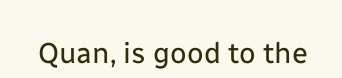Quan, is good to the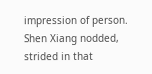impression of person. Shen Xiang nodded, strided in that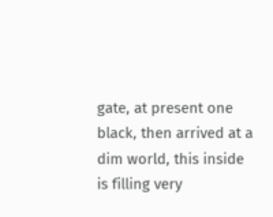gate, at present one black, then arrived at a dim world, this inside is filling very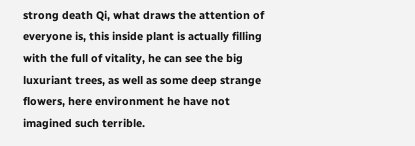strong death Qi, what draws the attention of everyone is, this inside plant is actually filling with the full of vitality, he can see the big luxuriant trees, as well as some deep strange flowers, here environment he have not imagined such terrible.